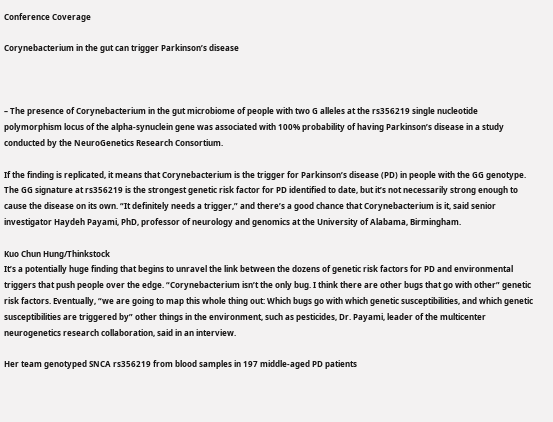Conference Coverage

Corynebacterium in the gut can trigger Parkinson’s disease



– The presence of Corynebacterium in the gut microbiome of people with two G alleles at the rs356219 single nucleotide polymorphism locus of the alpha-synuclein gene was associated with 100% probability of having Parkinson’s disease in a study conducted by the NeuroGenetics Research Consortium.

If the finding is replicated, it means that Corynebacterium is the trigger for Parkinson’s disease (PD) in people with the GG genotype. The GG signature at rs356219 is the strongest genetic risk factor for PD identified to date, but it’s not necessarily strong enough to cause the disease on its own. “It definitely needs a trigger,” and there’s a good chance that Corynebacterium is it, said senior investigator Haydeh Payami, PhD, professor of neurology and genomics at the University of Alabama, Birmingham.

Kuo Chun Hung/Thinkstock
It’s a potentially huge finding that begins to unravel the link between the dozens of genetic risk factors for PD and environmental triggers that push people over the edge. “Corynebacterium isn’t the only bug. I think there are other bugs that go with other” genetic risk factors. Eventually, “we are going to map this whole thing out: Which bugs go with which genetic susceptibilities, and which genetic susceptibilities are triggered by” other things in the environment, such as pesticides, Dr. Payami, leader of the multicenter neurogenetics research collaboration, said in an interview.

Her team genotyped SNCA rs356219 from blood samples in 197 middle-aged PD patients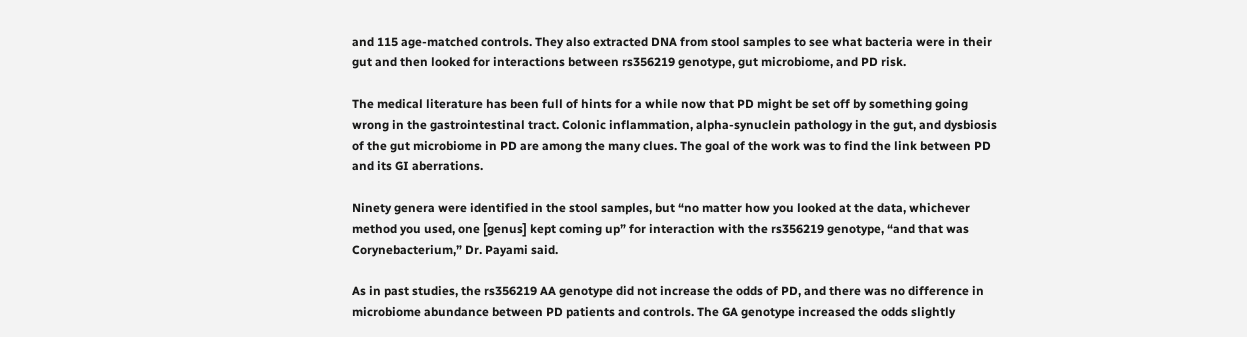and 115 age-matched controls. They also extracted DNA from stool samples to see what bacteria were in their gut and then looked for interactions between rs356219 genotype, gut microbiome, and PD risk.

The medical literature has been full of hints for a while now that PD might be set off by something going wrong in the gastrointestinal tract. Colonic inflammation, alpha-synuclein pathology in the gut, and dysbiosis of the gut microbiome in PD are among the many clues. The goal of the work was to find the link between PD and its GI aberrations.

Ninety genera were identified in the stool samples, but “no matter how you looked at the data, whichever method you used, one [genus] kept coming up” for interaction with the rs356219 genotype, “and that was Corynebacterium,” Dr. Payami said.

As in past studies, the rs356219 AA genotype did not increase the odds of PD, and there was no difference in microbiome abundance between PD patients and controls. The GA genotype increased the odds slightly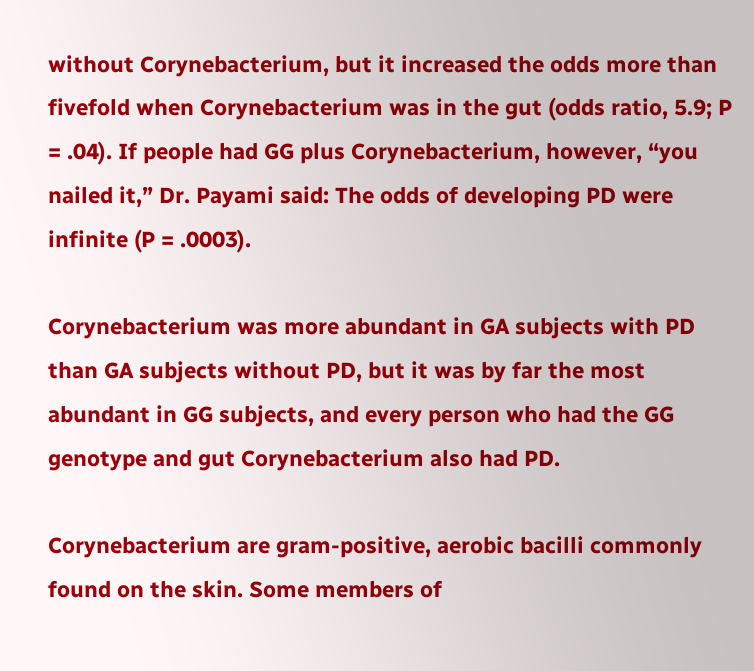without Corynebacterium, but it increased the odds more than fivefold when Corynebacterium was in the gut (odds ratio, 5.9; P = .04). If people had GG plus Corynebacterium, however, “you nailed it,” Dr. Payami said: The odds of developing PD were infinite (P = .0003).

Corynebacterium was more abundant in GA subjects with PD than GA subjects without PD, but it was by far the most abundant in GG subjects, and every person who had the GG genotype and gut Corynebacterium also had PD.

Corynebacterium are gram-positive, aerobic bacilli commonly found on the skin. Some members of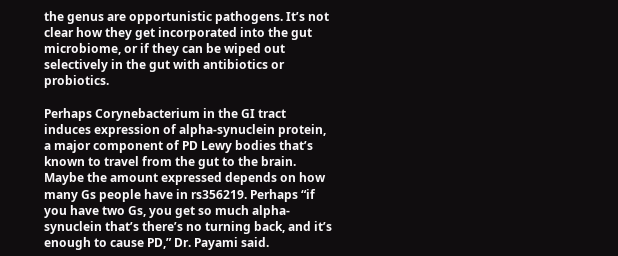the genus are opportunistic pathogens. It’s not clear how they get incorporated into the gut microbiome, or if they can be wiped out selectively in the gut with antibiotics or probiotics.

Perhaps Corynebacterium in the GI tract induces expression of alpha-synuclein protein, a major component of PD Lewy bodies that’s known to travel from the gut to the brain. Maybe the amount expressed depends on how many Gs people have in rs356219. Perhaps “if you have two Gs, you get so much alpha-synuclein that’s there’s no turning back, and it’s enough to cause PD,” Dr. Payami said.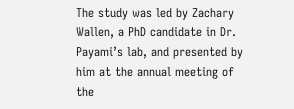The study was led by Zachary Wallen, a PhD candidate in Dr. Payami’s lab, and presented by him at the annual meeting of the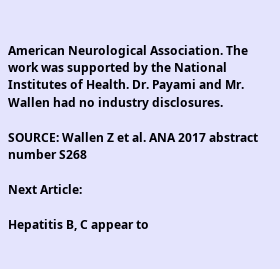American Neurological Association. The work was supported by the National Institutes of Health. Dr. Payami and Mr. Wallen had no industry disclosures.

SOURCE: Wallen Z et al. ANA 2017 abstract number S268

Next Article:

Hepatitis B, C appear to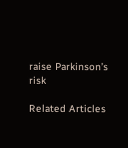raise Parkinson’s risk

Related Articles